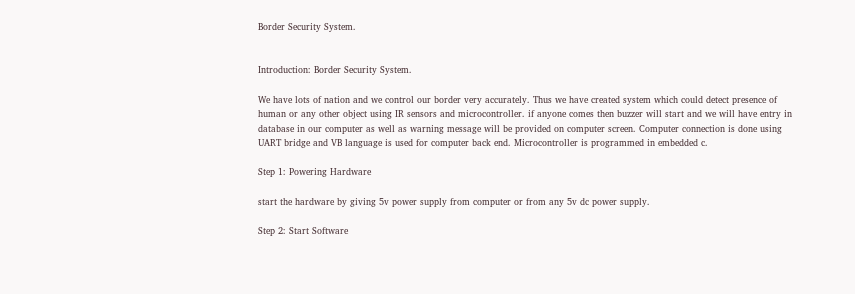Border Security System.


Introduction: Border Security System.

We have lots of nation and we control our border very accurately. Thus we have created system which could detect presence of human or any other object using IR sensors and microcontroller. if anyone comes then buzzer will start and we will have entry in database in our computer as well as warning message will be provided on computer screen. Computer connection is done using UART bridge and VB language is used for computer back end. Microcontroller is programmed in embedded c.

Step 1: Powering Hardware

start the hardware by giving 5v power supply from computer or from any 5v dc power supply.

Step 2: Start Software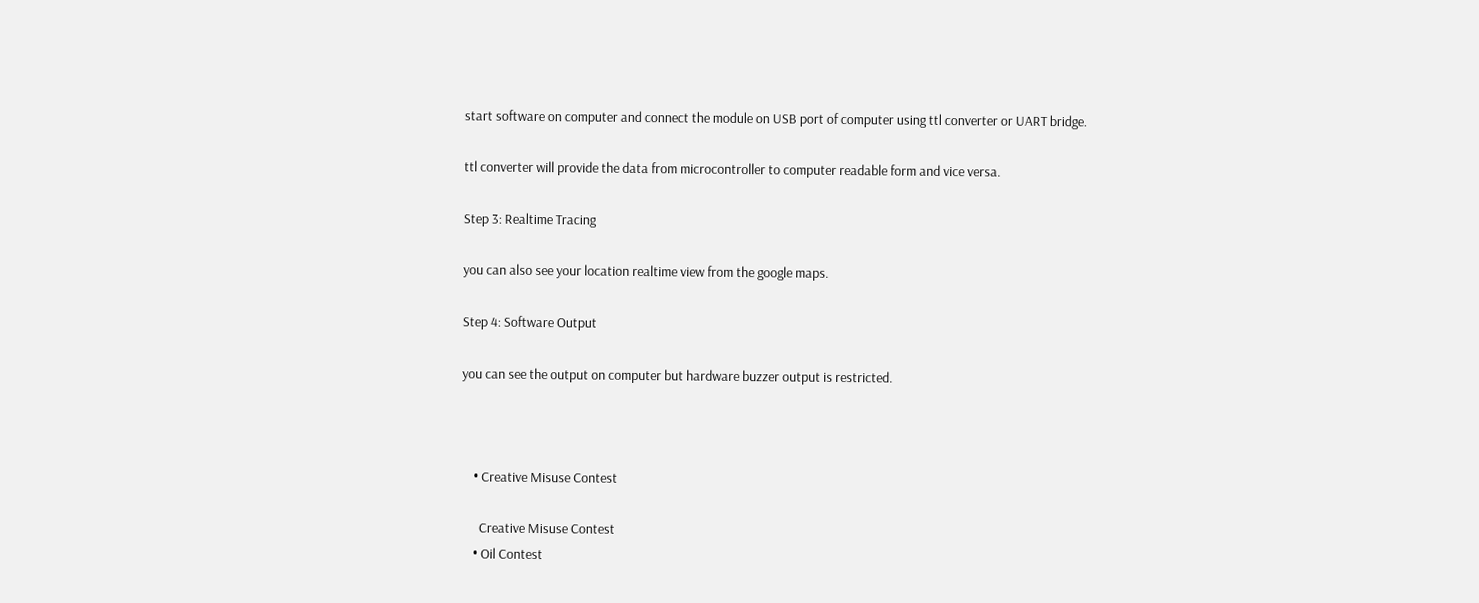start software on computer and connect the module on USB port of computer using ttl converter or UART bridge.

ttl converter will provide the data from microcontroller to computer readable form and vice versa.

Step 3: Realtime Tracing

you can also see your location realtime view from the google maps.

Step 4: Software Output

you can see the output on computer but hardware buzzer output is restricted.



    • Creative Misuse Contest

      Creative Misuse Contest
    • Oil Contest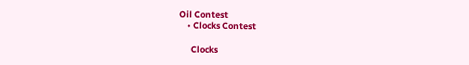Oil Contest
    • Clocks Contest

      Clocks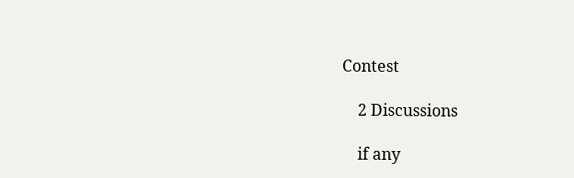Contest

    2 Discussions

    if any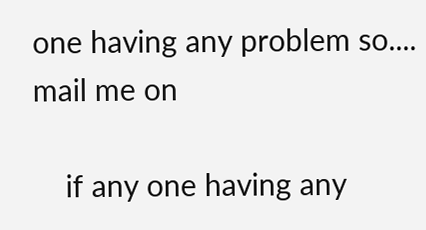one having any problem so.... mail me on

    if any one having any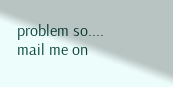problem so.... mail me on